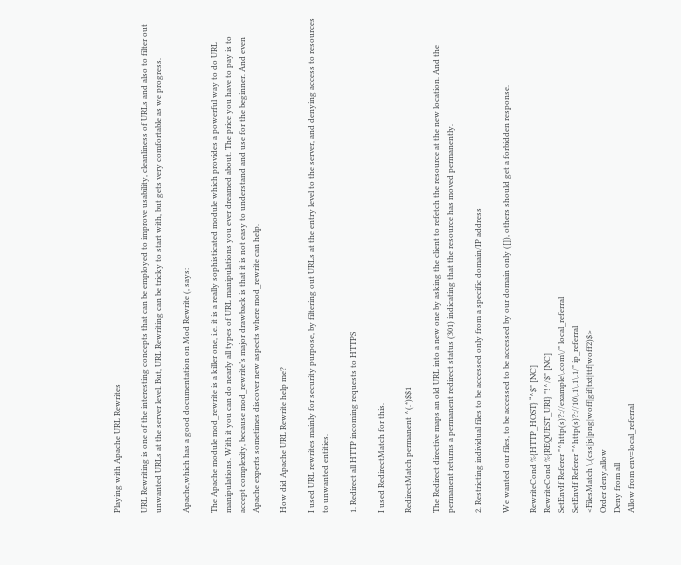Playing with Apache URL Rewrites

URL Rewriting is one of the interesting concepts that can be employed to improve usability, cleanliness of URLs and also to filter out unwanted URLs at the server level. But, URL Rewriting can be tricky to start with, but gets very comfortable as we progress.

Apache,which has a good documentation on Mod Rewrite (, says:

The Apache module mod_rewrite is a killer one, i.e. it is a really sophisticated module which provides a powerful way to do URL manipulations. With it you can do nearly all types of URL manipulations you ever dreamed about. The price you have to pay is to accept complexity, because mod_rewrite’s major drawback is that it is not easy to understand and use for the beginner. And even Apache experts sometimes discover new aspects where mod_rewrite can help.

How did Apache URL Rewrite help me?

I used URL rewrites mainly for security purpose, by filtering out URLs at the entry level to the server, and denying access to resources to unwanted entities.

1. Redirect all HTTP incoming requests to HTTPS

I used RedirectMatch for this.

RedirectMatch permanent ^(.*)$$1

The Redirect directive maps an old URL into a new one by asking the client to refetch the resource at the new location. And the permanent returns a permanent redirect status (301) indicating that the resource has moved permanently.

2. Restricting individual files to be accessed only from a specific domain/IP address

We wanted our files, to be accessed to be accessed by our domain only ([]), others should get a forbidden response.

RewriteCond %{HTTP_HOST} “^$" [NC]
RewriteCond %{REQUEST_URI} "!^/$" [NC]
SetEnvIf Referer "^http(s)?://example\.com\/" local_referral
SetEnvIf Referer "^http(s)?://10\.1\.1\.1/" ip_referral
<FilesMatch \.(css|js|png|woff|gif|txt|ttf|woff2)$>
Order deny,allow
Deny from all
Allow from env=local_referral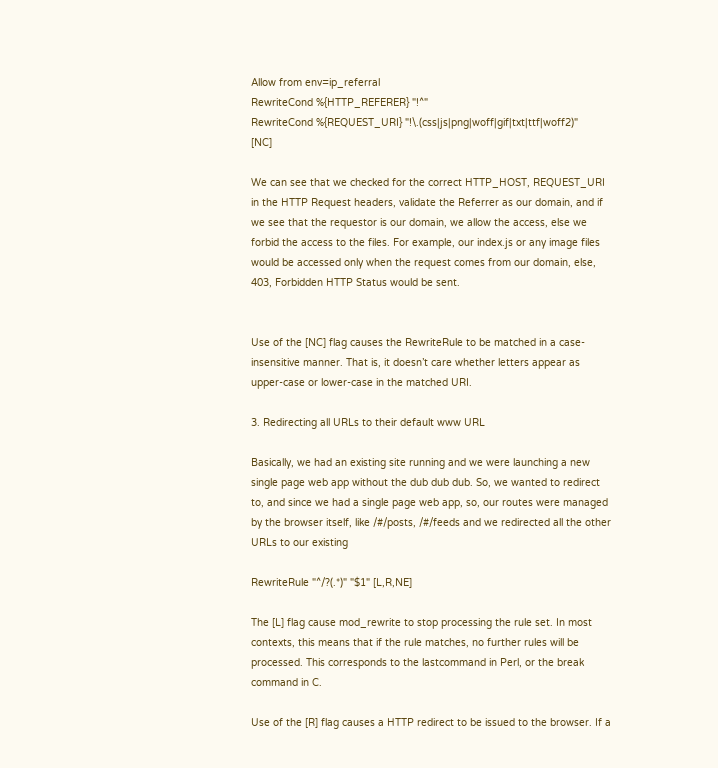Allow from env=ip_referral
RewriteCond %{HTTP_REFERER} "!^"
RewriteCond %{REQUEST_URI} "!\.(css|js|png|woff|gif|txt|ttf|woff2)"       [NC]

We can see that we checked for the correct HTTP_HOST, REQUEST_URI in the HTTP Request headers, validate the Referrer as our domain, and if we see that the requestor is our domain, we allow the access, else we forbid the access to the files. For example, our index.js or any image files would be accessed only when the request comes from our domain, else, 403, Forbidden HTTP Status would be sent.


Use of the [NC] flag causes the RewriteRule to be matched in a case-insensitive manner. That is, it doesn’t care whether letters appear as upper-case or lower-case in the matched URI.

3. Redirecting all URLs to their default www URL

Basically, we had an existing site running and we were launching a new single page web app without the dub dub dub. So, we wanted to redirect to, and since we had a single page web app, so, our routes were managed by the browser itself, like /#/posts, /#/feeds and we redirected all the other URLs to our existing

RewriteRule "^/?(.*)" "$1" [L,R,NE]

The [L] flag cause mod_rewrite to stop processing the rule set. In most contexts, this means that if the rule matches, no further rules will be processed. This corresponds to the lastcommand in Perl, or the break command in C.

Use of the [R] flag causes a HTTP redirect to be issued to the browser. If a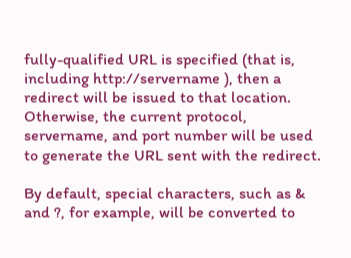fully-qualified URL is specified (that is, including http://servername ), then a redirect will be issued to that location. Otherwise, the current protocol, servername, and port number will be used to generate the URL sent with the redirect.

By default, special characters, such as & and ?, for example, will be converted to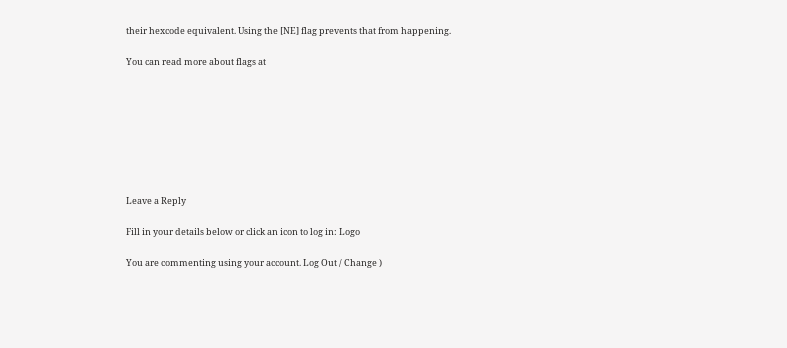their hexcode equivalent. Using the [NE] flag prevents that from happening.

You can read more about flags at








Leave a Reply

Fill in your details below or click an icon to log in: Logo

You are commenting using your account. Log Out / Change )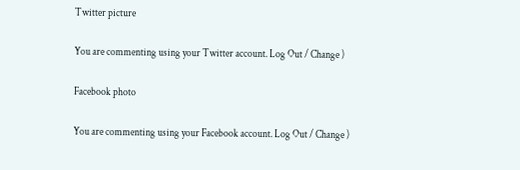Twitter picture

You are commenting using your Twitter account. Log Out / Change )

Facebook photo

You are commenting using your Facebook account. Log Out / Change )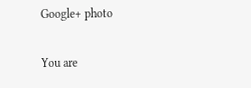Google+ photo

You are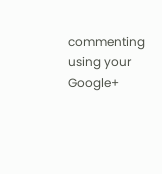commenting using your Google+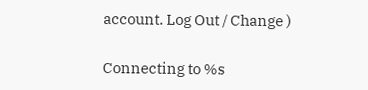account. Log Out / Change )

Connecting to %s